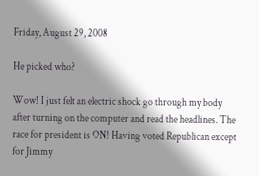Friday, August 29, 2008

He picked who?

Wow! I just felt an electric shock go through my body after turning on the computer and read the headlines. The race for president is ON! Having voted Republican except for Jimmy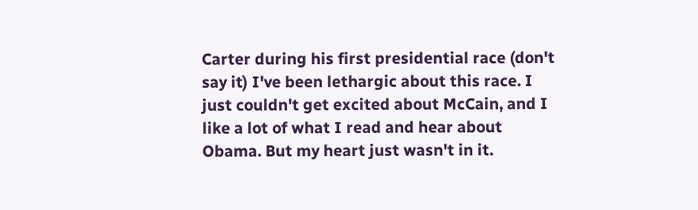Carter during his first presidential race (don't say it) I've been lethargic about this race. I just couldn't get excited about McCain, and I like a lot of what I read and hear about Obama. But my heart just wasn't in it.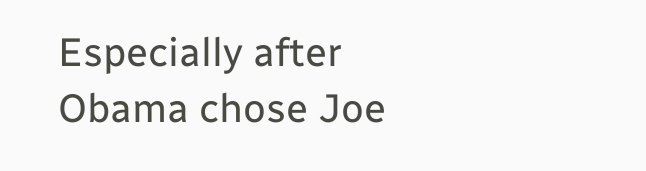Especially after Obama chose Joe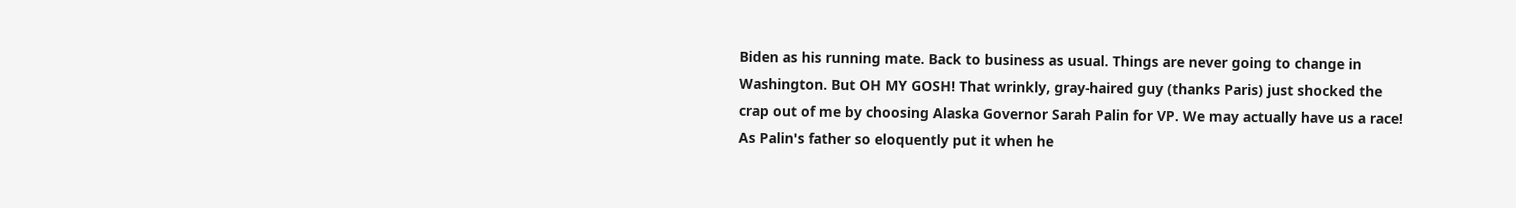Biden as his running mate. Back to business as usual. Things are never going to change in Washington. But OH MY GOSH! That wrinkly, gray-haired guy (thanks Paris) just shocked the crap out of me by choosing Alaska Governor Sarah Palin for VP. We may actually have us a race! As Palin's father so eloquently put it when he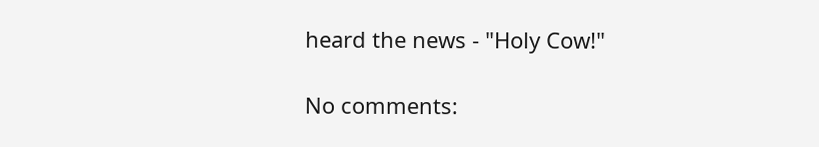heard the news - "Holy Cow!"

No comments: